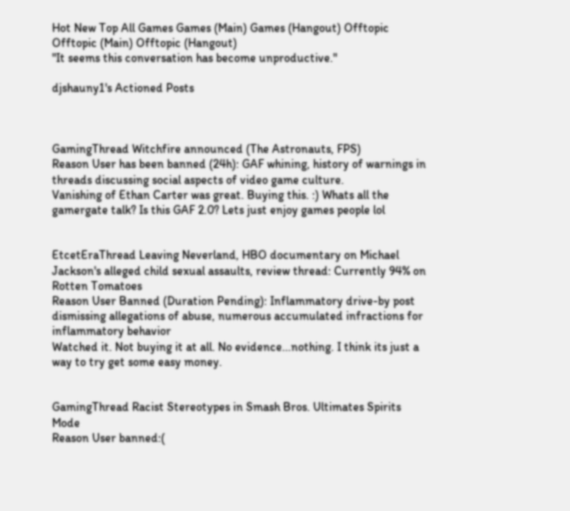Hot New Top All Games Games (Main) Games (Hangout) Offtopic Offtopic (Main) Offtopic (Hangout)
"It seems this conversation has become unproductive."

djshauny1's Actioned Posts



GamingThread Witchfire announced (The Astronauts, FPS)
Reason User has been banned (24h): GAF whining, history of warnings in threads discussing social aspects of video game culture.
Vanishing of Ethan Carter was great. Buying this. :) Whats all the gamergate talk? Is this GAF 2.0? Lets just enjoy games people lol


EtcetEraThread Leaving Neverland, HBO documentary on Michael Jackson's alleged child sexual assaults, review thread: Currently 94% on Rotten Tomatoes
Reason User Banned (Duration Pending): Inflammatory drive-by post dismissing allegations of abuse, numerous accumulated infractions for inflammatory behavior
Watched it. Not buying it at all. No evidence...nothing. I think its just a way to try get some easy money.


GamingThread Racist Stereotypes in Smash Bros. Ultimates Spirits Mode
Reason User banned:(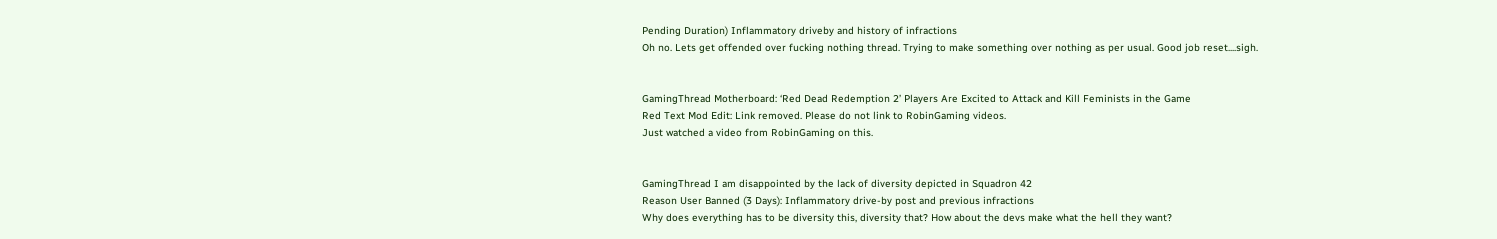Pending Duration) Inflammatory driveby and history of infractions
Oh no. Lets get offended over fucking nothing thread. Trying to make something over nothing as per usual. Good job reset....sigh.


GamingThread Motherboard: ‘Red Dead Redemption 2’ Players Are Excited to Attack and Kill Feminists in the Game
Red Text Mod Edit: Link removed. Please do not link to RobinGaming videos.
Just watched a video from RobinGaming on this.


GamingThread I am disappointed by the lack of diversity depicted in Squadron 42
Reason User Banned (3 Days): Inflammatory drive-by post and previous infractions
Why does everything has to be diversity this, diversity that? How about the devs make what the hell they want?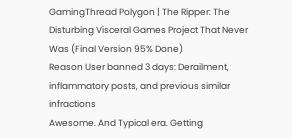GamingThread Polygon | The Ripper: The Disturbing Visceral Games Project That Never Was (Final Version 95% Done)
Reason User banned 3 days: Derailment, inflammatory posts, and previous similar infractions
Awesome. And Typical era. Getting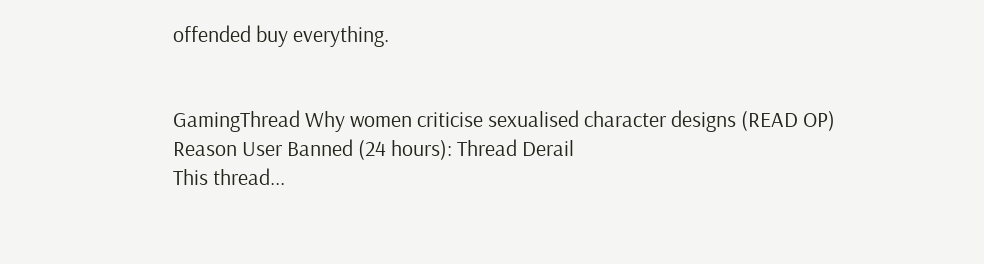offended buy everything.


GamingThread Why women criticise sexualised character designs (READ OP)
Reason User Banned (24 hours): Thread Derail
This thread...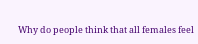Why do people think that all females feel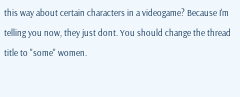this way about certain characters in a videogame? Because I'm telling you now, they just dont. You should change the thread title to "some" women.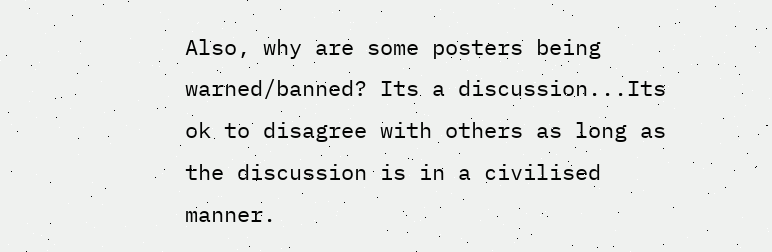Also, why are some posters being warned/banned? Its a discussion...Its ok to disagree with others as long as the discussion is in a civilised manner.